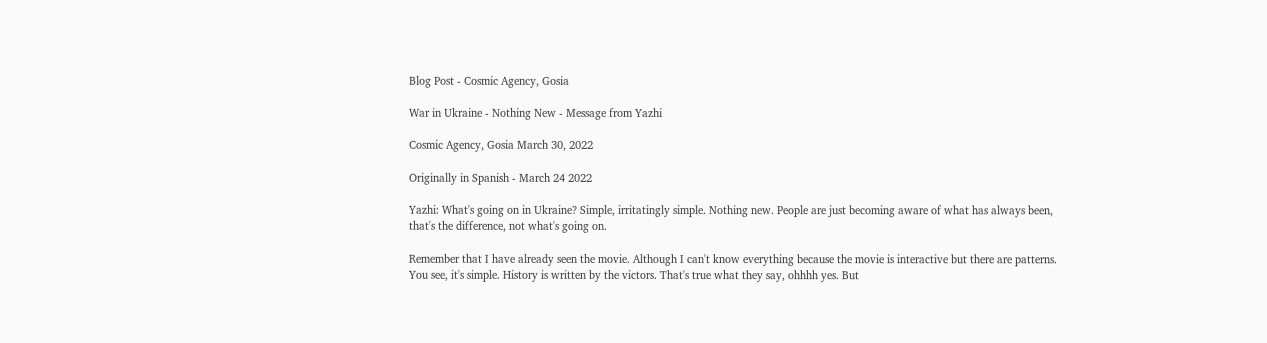Blog Post - Cosmic Agency, Gosia

War in Ukraine - Nothing New - Message from Yazhi

Cosmic Agency, Gosia March 30, 2022

Originally in Spanish - March 24 2022

Yazhi: What's going on in Ukraine? Simple, irritatingly simple. Nothing new. People are just becoming aware of what has always been, that's the difference, not what's going on.

Remember that I have already seen the movie. Although I can't know everything because the movie is interactive but there are patterns. You see, it's simple. History is written by the victors. That's true what they say, ohhhh yes. But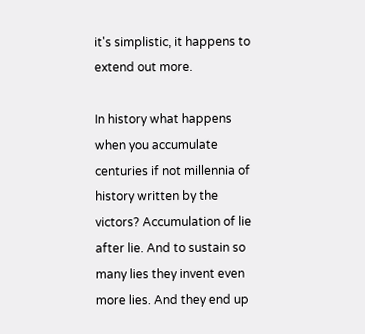it's simplistic, it happens to extend out more.

In history what happens when you accumulate centuries if not millennia of history written by the victors? Accumulation of lie after lie. And to sustain so many lies they invent even more lies. And they end up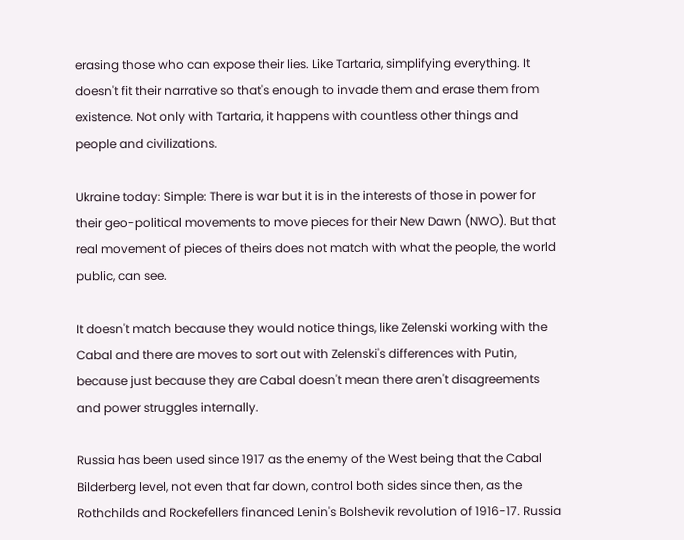erasing those who can expose their lies. Like Tartaria, simplifying everything. It doesn't fit their narrative so that's enough to invade them and erase them from existence. Not only with Tartaria, it happens with countless other things and people and civilizations.

Ukraine today: Simple: There is war but it is in the interests of those in power for their geo-political movements to move pieces for their New Dawn (NWO). But that real movement of pieces of theirs does not match with what the people, the world public, can see.

It doesn't match because they would notice things, like Zelenski working with the Cabal and there are moves to sort out with Zelenski's differences with Putin, because just because they are Cabal doesn't mean there aren't disagreements and power struggles internally.

Russia has been used since 1917 as the enemy of the West being that the Cabal Bilderberg level, not even that far down, control both sides since then, as the Rothchilds and Rockefellers financed Lenin's Bolshevik revolution of 1916-17. Russia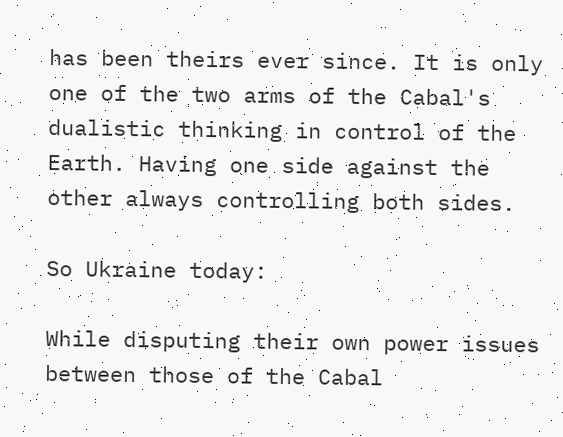has been theirs ever since. It is only one of the two arms of the Cabal's dualistic thinking in control of the Earth. Having one side against the other always controlling both sides.

So Ukraine today:

While disputing their own power issues between those of the Cabal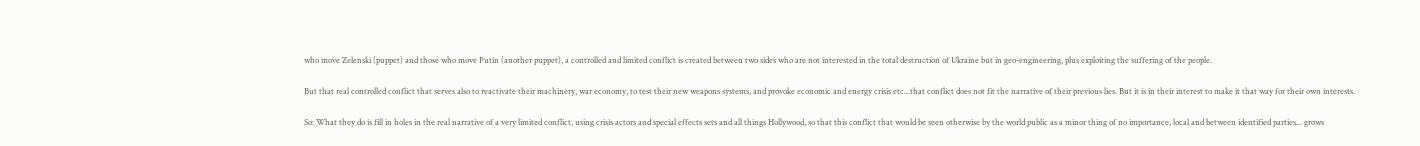who move Zelenski (puppet) and those who move Putin (another puppet), a controlled and limited conflict is created between two sides who are not interested in the total destruction of Ukraine but in geo-engineering, plus exploiting the suffering of the people.

But that real controlled conflict that serves also to reactivate their machinery, war economy, to test their new weapons systems, and provoke economic and energy crisis etc...that conflict does not fit the narrative of their previous lies. But it is in their interest to make it that way for their own interests.

So: What they do is fill in holes in the real narrative of a very limited conflict, using crisis actors and special effects sets and all things Hollywood, so that this conflict that would be seen otherwise by the world public as a minor thing of no importance, local and between identified parties... grows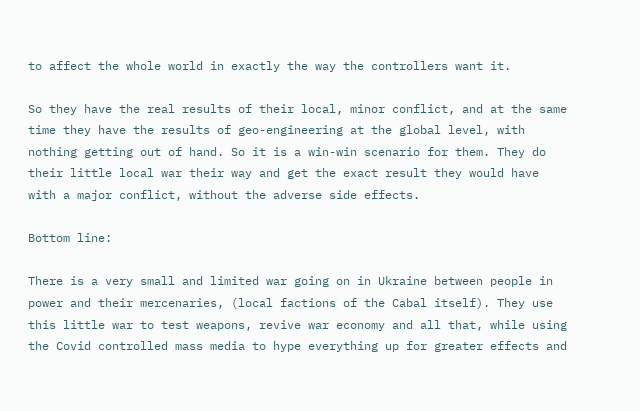to affect the whole world in exactly the way the controllers want it.

So they have the real results of their local, minor conflict, and at the same time they have the results of geo-engineering at the global level, with nothing getting out of hand. So it is a win-win scenario for them. They do their little local war their way and get the exact result they would have with a major conflict, without the adverse side effects.

Bottom line:

There is a very small and limited war going on in Ukraine between people in power and their mercenaries, (local factions of the Cabal itself). They use this little war to test weapons, revive war economy and all that, while using the Covid controlled mass media to hype everything up for greater effects and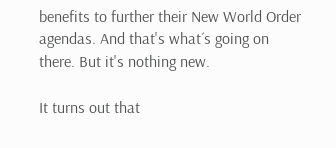benefits to further their New World Order agendas. And that's what´s going on there. But it's nothing new.

It turns out that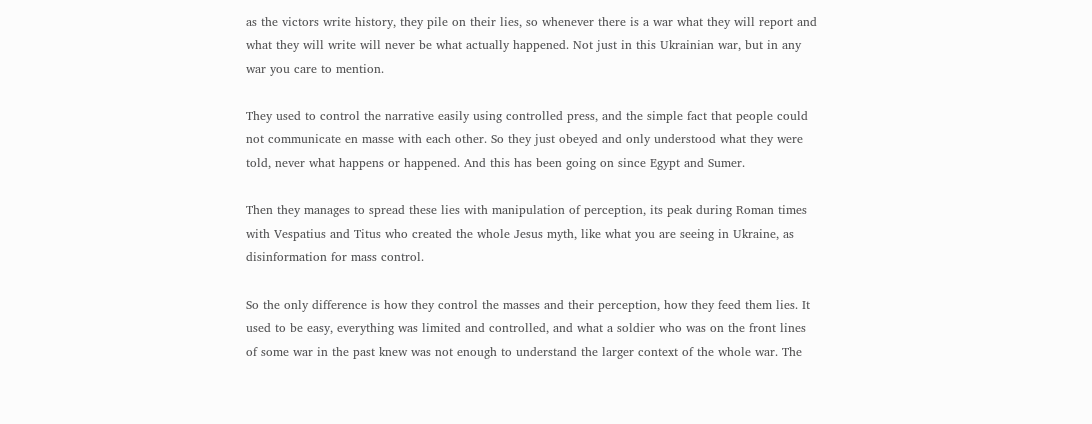as the victors write history, they pile on their lies, so whenever there is a war what they will report and what they will write will never be what actually happened. Not just in this Ukrainian war, but in any war you care to mention.

They used to control the narrative easily using controlled press, and the simple fact that people could not communicate en masse with each other. So they just obeyed and only understood what they were told, never what happens or happened. And this has been going on since Egypt and Sumer.

Then they manages to spread these lies with manipulation of perception, its peak during Roman times with Vespatius and Titus who created the whole Jesus myth, like what you are seeing in Ukraine, as disinformation for mass control.

So the only difference is how they control the masses and their perception, how they feed them lies. It used to be easy, everything was limited and controlled, and what a soldier who was on the front lines of some war in the past knew was not enough to understand the larger context of the whole war. The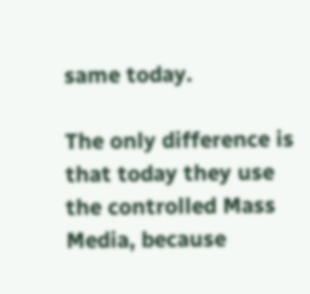same today.

The only difference is that today they use the controlled Mass Media, because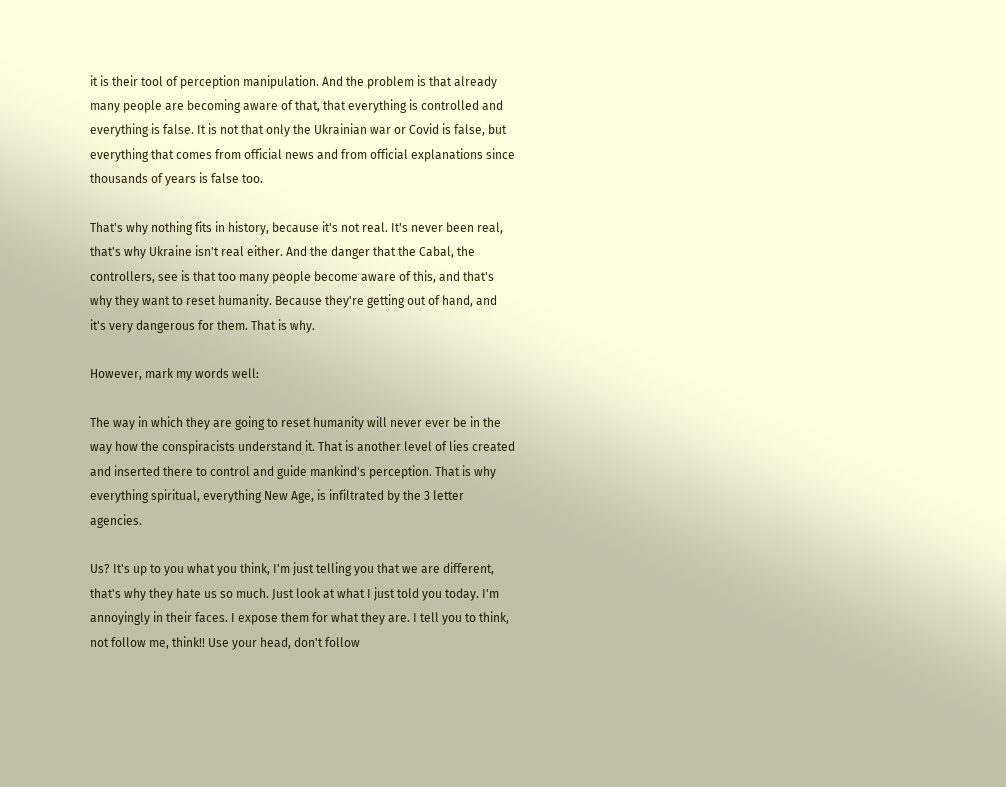it is their tool of perception manipulation. And the problem is that already many people are becoming aware of that, that everything is controlled and everything is false. It is not that only the Ukrainian war or Covid is false, but everything that comes from official news and from official explanations since thousands of years is false too.

That's why nothing fits in history, because it's not real. It's never been real, that's why Ukraine isn't real either. And the danger that the Cabal, the controllers, see is that too many people become aware of this, and that's why they want to reset humanity. Because they're getting out of hand, and it's very dangerous for them. That is why.

However, mark my words well:

The way in which they are going to reset humanity will never ever be in the way how the conspiracists understand it. That is another level of lies created and inserted there to control and guide mankind's perception. That is why everything spiritual, everything New Age, is infiltrated by the 3 letter agencies.

Us? It's up to you what you think, I'm just telling you that we are different, that's why they hate us so much. Just look at what I just told you today. I'm annoyingly in their faces. I expose them for what they are. I tell you to think, not follow me, think!! Use your head, don't follow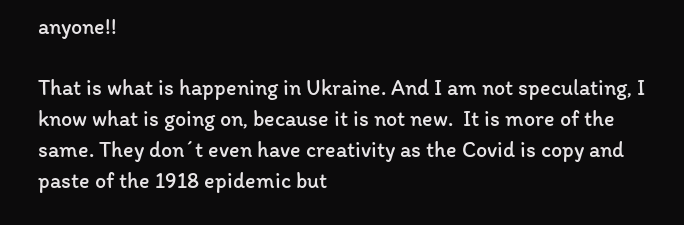anyone!!

That is what is happening in Ukraine. And I am not speculating, I know what is going on, because it is not new.  It is more of the same. They don´t even have creativity as the Covid is copy and paste of the 1918 epidemic but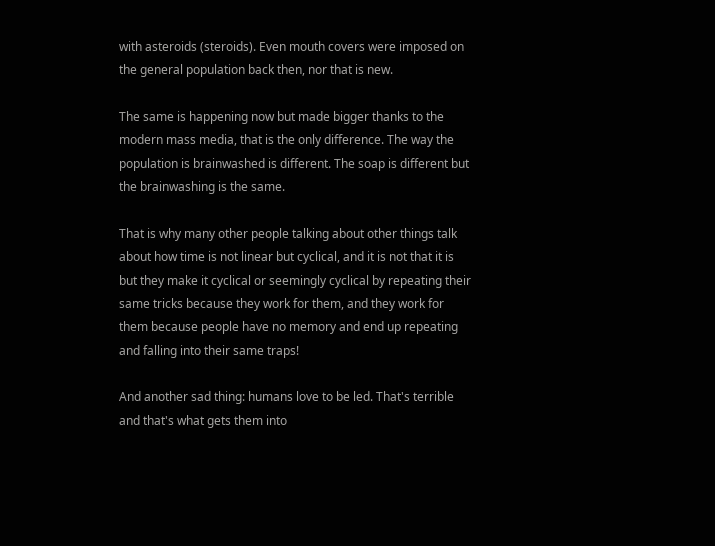with asteroids (steroids). Even mouth covers were imposed on the general population back then, nor that is new.

The same is happening now but made bigger thanks to the modern mass media, that is the only difference. The way the population is brainwashed is different. The soap is different but the brainwashing is the same.

That is why many other people talking about other things talk about how time is not linear but cyclical, and it is not that it is but they make it cyclical or seemingly cyclical by repeating their same tricks because they work for them, and they work for them because people have no memory and end up repeating and falling into their same traps!

And another sad thing: humans love to be led. That's terrible and that's what gets them into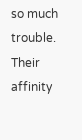so much trouble. Their affinity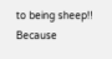to being sheep!! Because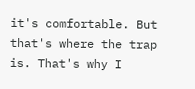it's comfortable. But that's where the trap is. That's why I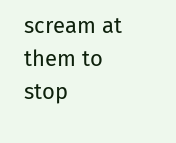scream at them to stop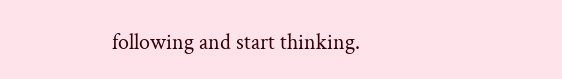following and start thinking.